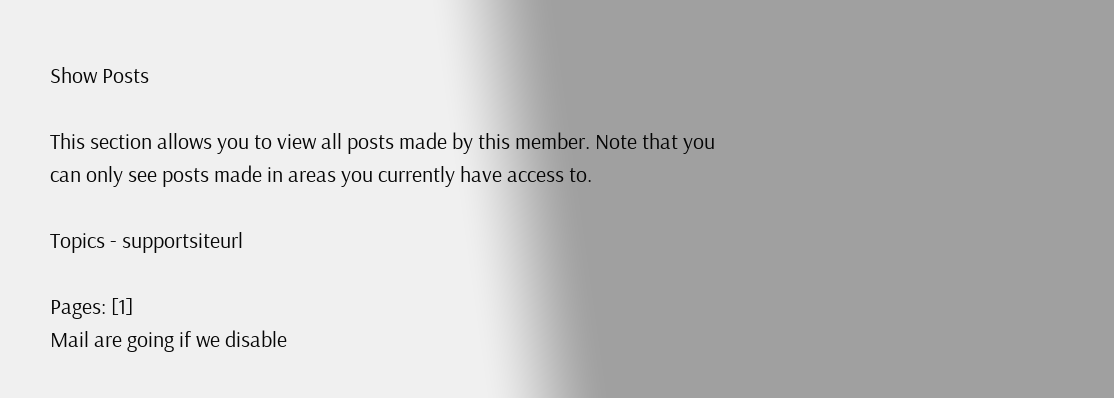Show Posts

This section allows you to view all posts made by this member. Note that you can only see posts made in areas you currently have access to.

Topics - supportsiteurl

Pages: [1]
Mail are going if we disable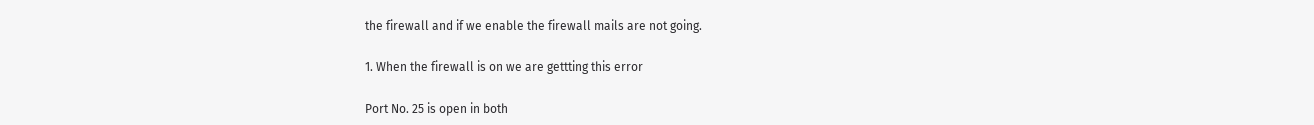the firewall and if we enable the firewall mails are not going.

1. When the firewall is on we are gettting this error

Port No. 25 is open in both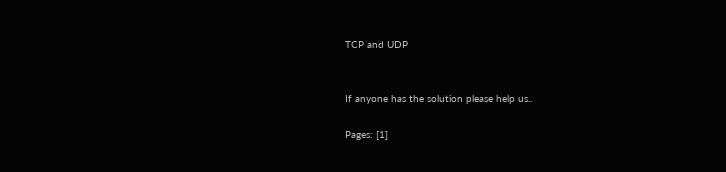TCP and UDP


If anyone has the solution please help us..

Pages: [1]